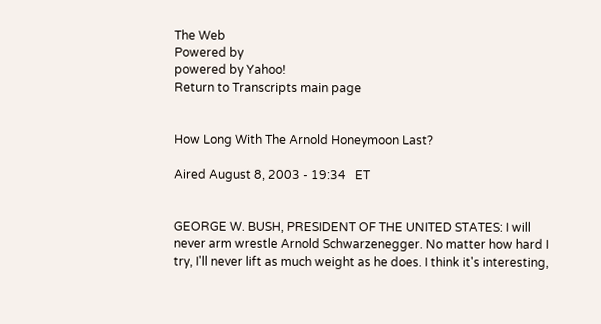The Web
Powered by
powered by Yahoo!
Return to Transcripts main page


How Long With The Arnold Honeymoon Last?

Aired August 8, 2003 - 19:34   ET


GEORGE W. BUSH, PRESIDENT OF THE UNITED STATES: I will never arm wrestle Arnold Schwarzenegger. No matter how hard I try, I'll never lift as much weight as he does. I think it's interesting,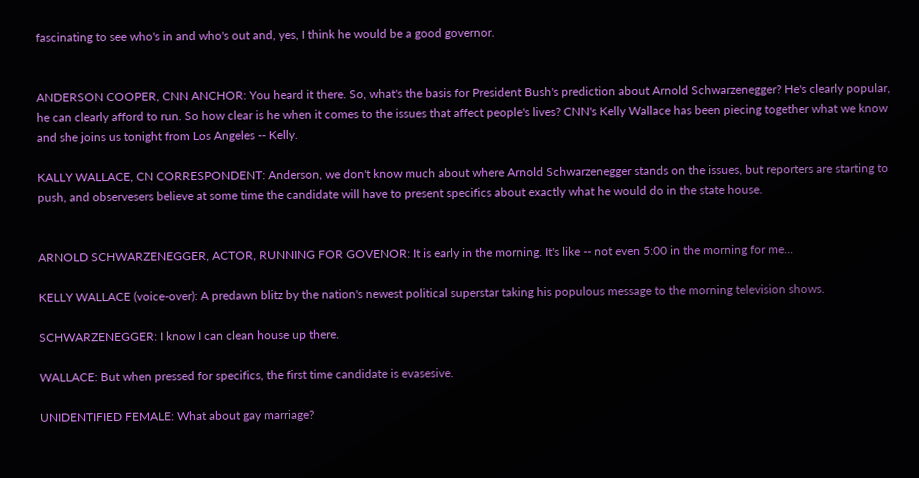fascinating to see who's in and who's out and, yes, I think he would be a good governor.


ANDERSON COOPER, CNN ANCHOR: You heard it there. So, what's the basis for President Bush's prediction about Arnold Schwarzenegger? He's clearly popular, he can clearly afford to run. So how clear is he when it comes to the issues that affect people's lives? CNN's Kelly Wallace has been piecing together what we know and she joins us tonight from Los Angeles -- Kelly.

KALLY WALLACE, CN CORRESPONDENT: Anderson, we don't know much about where Arnold Schwarzenegger stands on the issues, but reporters are starting to push, and observesers believe at some time the candidate will have to present specifics about exactly what he would do in the state house.


ARNOLD SCHWARZENEGGER, ACTOR, RUNNING FOR GOVENOR: It is early in the morning. It's like -- not even 5:00 in the morning for me...

KELLY WALLACE (voice-over): A predawn blitz by the nation's newest political superstar taking his populous message to the morning television shows.

SCHWARZENEGGER: I know I can clean house up there.

WALLACE: But when pressed for specifics, the first time candidate is evasesive.

UNIDENTIFIED FEMALE: What about gay marriage?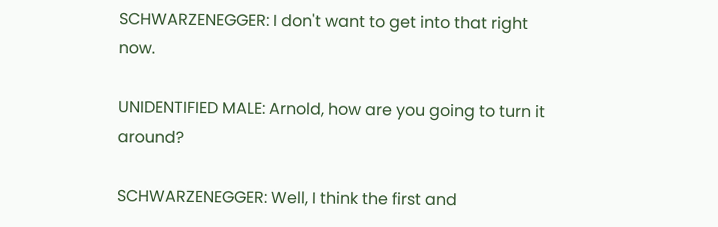SCHWARZENEGGER: I don't want to get into that right now.

UNIDENTIFIED MALE: Arnold, how are you going to turn it around?

SCHWARZENEGGER: Well, I think the first and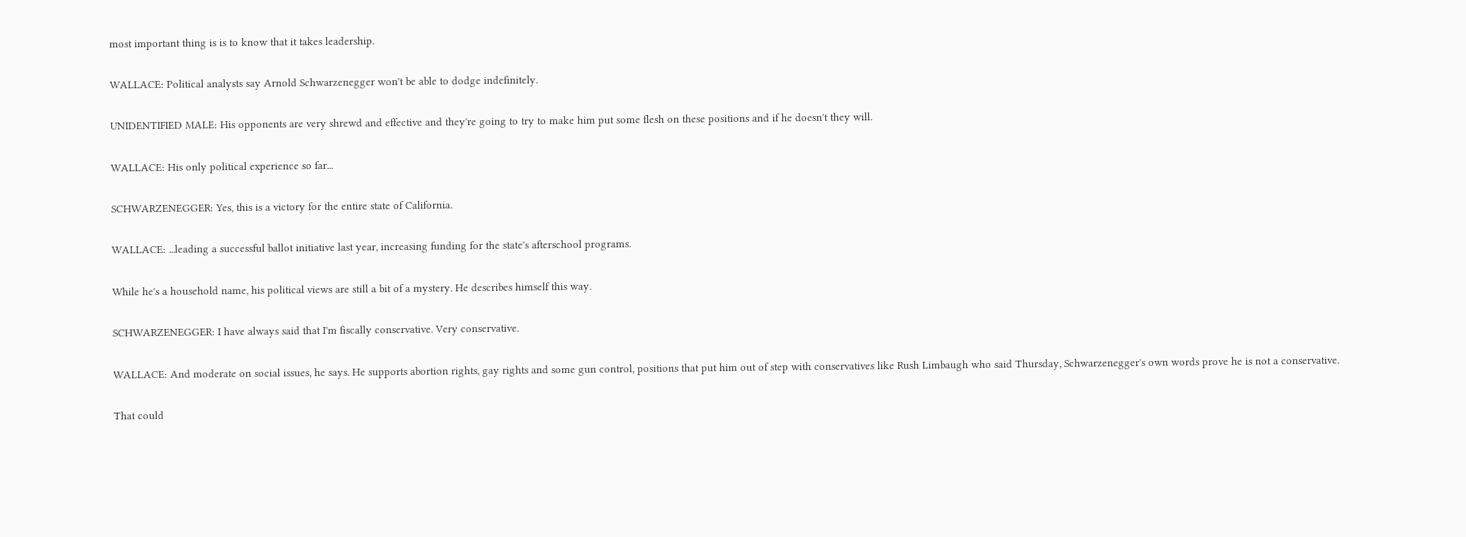most important thing is is to know that it takes leadership.

WALLACE: Political analysts say Arnold Schwarzenegger won't be able to dodge indefinitely.

UNIDENTIFIED MALE: His opponents are very shrewd and effective and they're going to try to make him put some flesh on these positions and if he doesn't they will.

WALLACE: His only political experience so far...

SCHWARZENEGGER: Yes, this is a victory for the entire state of California.

WALLACE: ...leading a successful ballot initiative last year, increasing funding for the state's afterschool programs.

While he's a household name, his political views are still a bit of a mystery. He describes himself this way.

SCHWARZENEGGER: I have always said that I'm fiscally conservative. Very conservative.

WALLACE: And moderate on social issues, he says. He supports abortion rights, gay rights and some gun control, positions that put him out of step with conservatives like Rush Limbaugh who said Thursday, Schwarzenegger's own words prove he is not a conservative.

That could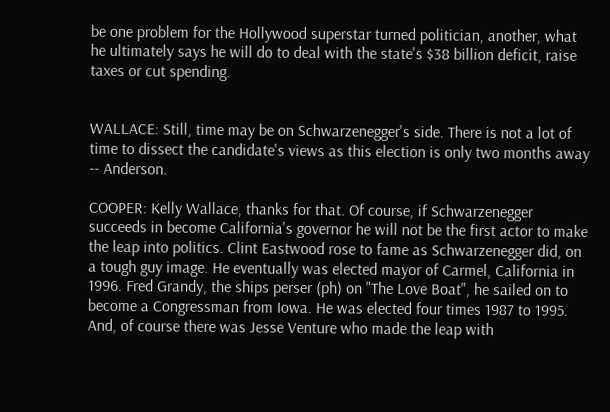be one problem for the Hollywood superstar turned politician, another, what he ultimately says he will do to deal with the state's $38 billion deficit, raise taxes or cut spending.


WALLACE: Still, time may be on Schwarzenegger's side. There is not a lot of time to dissect the candidate's views as this election is only two months away -- Anderson.

COOPER: Kelly Wallace, thanks for that. Of course, if Schwarzenegger succeeds in become California's governor he will not be the first actor to make the leap into politics. Clint Eastwood rose to fame as Schwarzenegger did, on a tough guy image. He eventually was elected mayor of Carmel, California in 1996. Fred Grandy, the ships perser (ph) on "The Love Boat", he sailed on to become a Congressman from Iowa. He was elected four times 1987 to 1995. And, of course there was Jesse Venture who made the leap with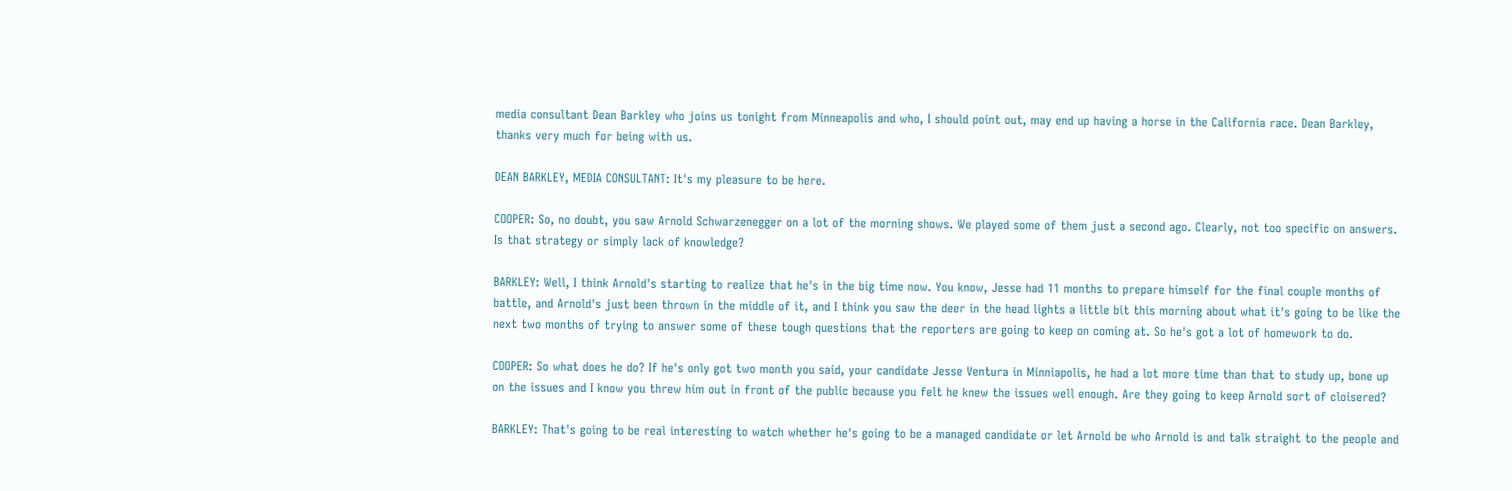media consultant Dean Barkley who joins us tonight from Minneapolis and who, I should point out, may end up having a horse in the California race. Dean Barkley, thanks very much for being with us.

DEAN BARKLEY, MEDIA CONSULTANT: It's my pleasure to be here.

COOPER: So, no doubt, you saw Arnold Schwarzenegger on a lot of the morning shows. We played some of them just a second ago. Clearly, not too specific on answers. Is that strategy or simply lack of knowledge?

BARKLEY: Well, I think Arnold's starting to realize that he's in the big time now. You know, Jesse had 11 months to prepare himself for the final couple months of battle, and Arnold's just been thrown in the middle of it, and I think you saw the deer in the head lights a little bit this morning about what it's going to be like the next two months of trying to answer some of these tough questions that the reporters are going to keep on coming at. So he's got a lot of homework to do.

COOPER: So what does he do? If he's only got two month you said, your candidate Jesse Ventura in Minniapolis, he had a lot more time than that to study up, bone up on the issues and I know you threw him out in front of the public because you felt he knew the issues well enough. Are they going to keep Arnold sort of cloisered?

BARKLEY: That's going to be real interesting to watch whether he's going to be a managed candidate or let Arnold be who Arnold is and talk straight to the people and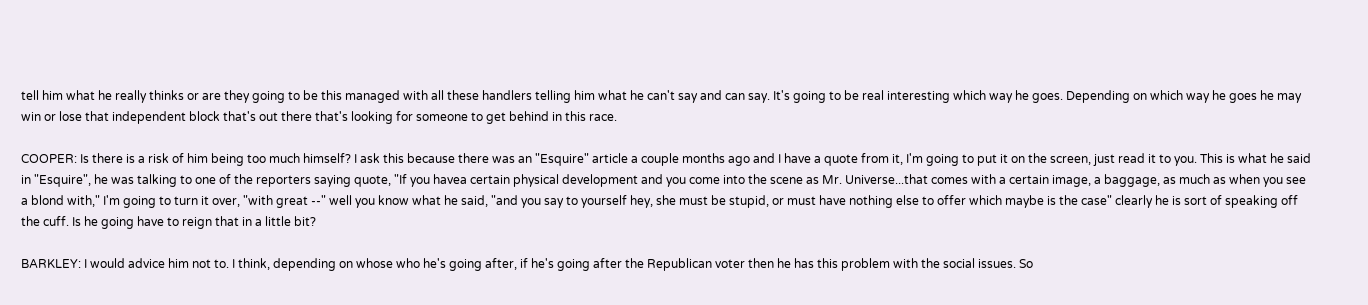tell him what he really thinks or are they going to be this managed with all these handlers telling him what he can't say and can say. It's going to be real interesting which way he goes. Depending on which way he goes he may win or lose that independent block that's out there that's looking for someone to get behind in this race.

COOPER: Is there is a risk of him being too much himself? I ask this because there was an "Esquire" article a couple months ago and I have a quote from it, I'm going to put it on the screen, just read it to you. This is what he said in "Esquire", he was talking to one of the reporters saying quote, "If you havea certain physical development and you come into the scene as Mr. Universe...that comes with a certain image, a baggage, as much as when you see a blond with," I'm going to turn it over, "with great --" well you know what he said, "and you say to yourself hey, she must be stupid, or must have nothing else to offer which maybe is the case" clearly he is sort of speaking off the cuff. Is he going have to reign that in a little bit?

BARKLEY: I would advice him not to. I think, depending on whose who he's going after, if he's going after the Republican voter then he has this problem with the social issues. So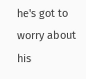he's got to worry about his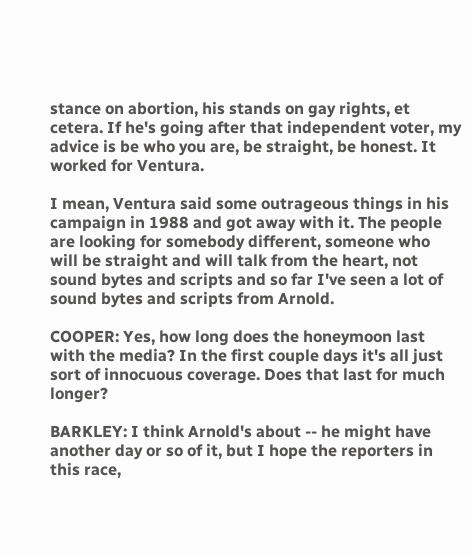stance on abortion, his stands on gay rights, et cetera. If he's going after that independent voter, my advice is be who you are, be straight, be honest. It worked for Ventura.

I mean, Ventura said some outrageous things in his campaign in 1988 and got away with it. The people are looking for somebody different, someone who will be straight and will talk from the heart, not sound bytes and scripts and so far I've seen a lot of sound bytes and scripts from Arnold.

COOPER: Yes, how long does the honeymoon last with the media? In the first couple days it's all just sort of innocuous coverage. Does that last for much longer?

BARKLEY: I think Arnold's about -- he might have another day or so of it, but I hope the reporters in this race,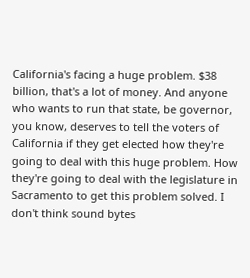California's facing a huge problem. $38 billion, that's a lot of money. And anyone who wants to run that state, be governor, you know, deserves to tell the voters of California if they get elected how they're going to deal with this huge problem. How they're going to deal with the legislature in Sacramento to get this problem solved. I don't think sound bytes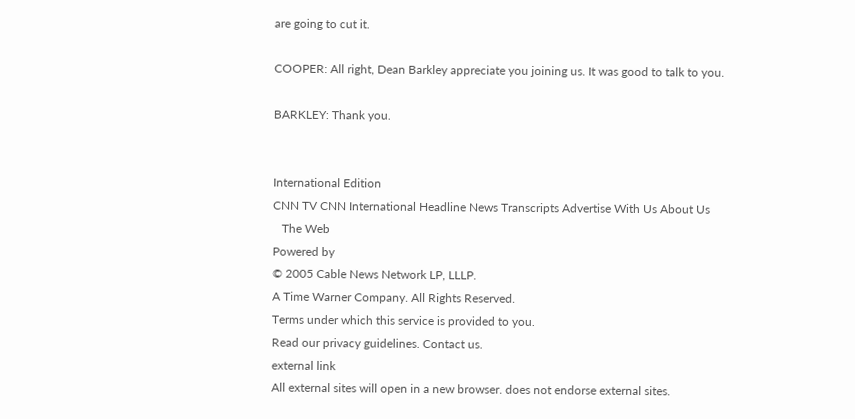are going to cut it.

COOPER: All right, Dean Barkley appreciate you joining us. It was good to talk to you.

BARKLEY: Thank you.


International Edition
CNN TV CNN International Headline News Transcripts Advertise With Us About Us
   The Web
Powered by
© 2005 Cable News Network LP, LLLP.
A Time Warner Company. All Rights Reserved.
Terms under which this service is provided to you.
Read our privacy guidelines. Contact us.
external link
All external sites will open in a new browser. does not endorse external sites.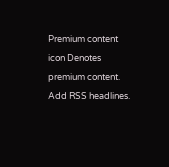Premium content icon Denotes premium content.
Add RSS headlines.